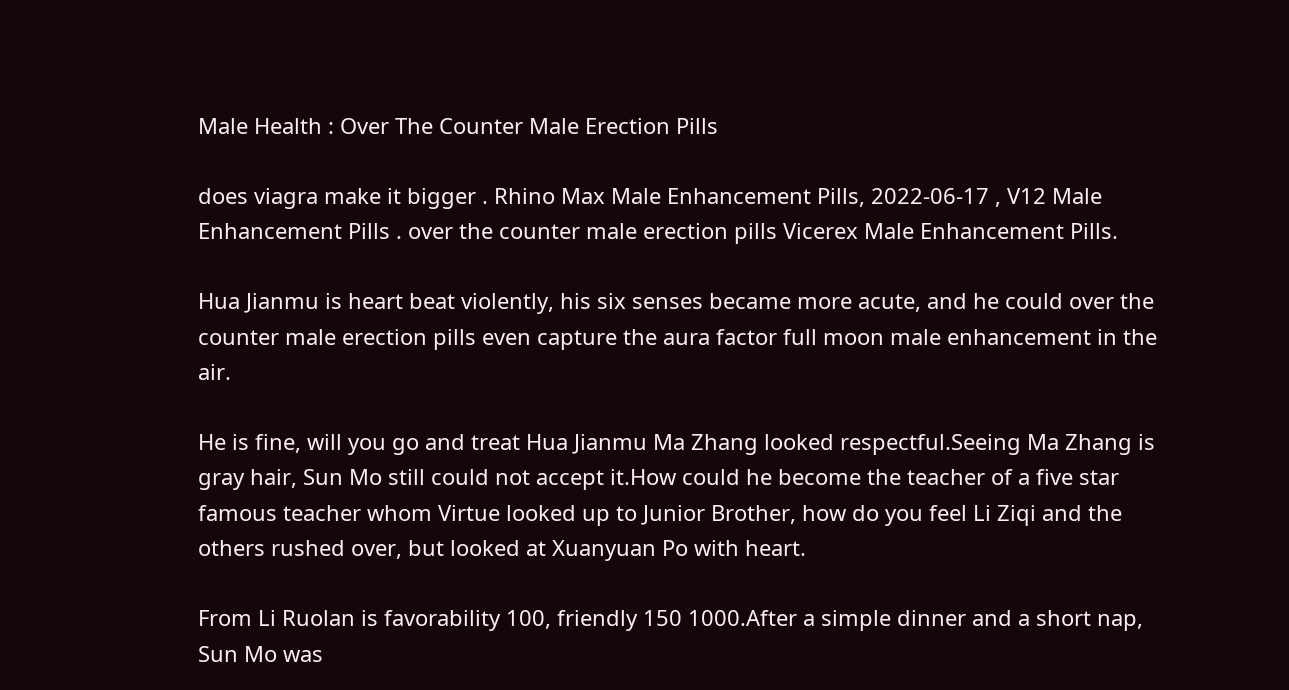Male Health : Over The Counter Male Erection Pills

does viagra make it bigger . Rhino Max Male Enhancement Pills, 2022-06-17 , V12 Male Enhancement Pills . over the counter male erection pills Vicerex Male Enhancement Pills.

Hua Jianmu is heart beat violently, his six senses became more acute, and he could over the counter male erection pills even capture the aura factor full moon male enhancement in the air.

He is fine, will you go and treat Hua Jianmu Ma Zhang looked respectful.Seeing Ma Zhang is gray hair, Sun Mo still could not accept it.How could he become the teacher of a five star famous teacher whom Virtue looked up to Junior Brother, how do you feel Li Ziqi and the others rushed over, but looked at Xuanyuan Po with heart.

From Li Ruolan is favorability 100, friendly 150 1000.After a simple dinner and a short nap, Sun Mo was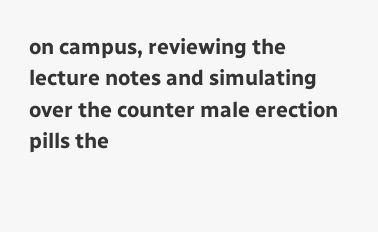on campus, reviewing the lecture notes and simulating over the counter male erection pills the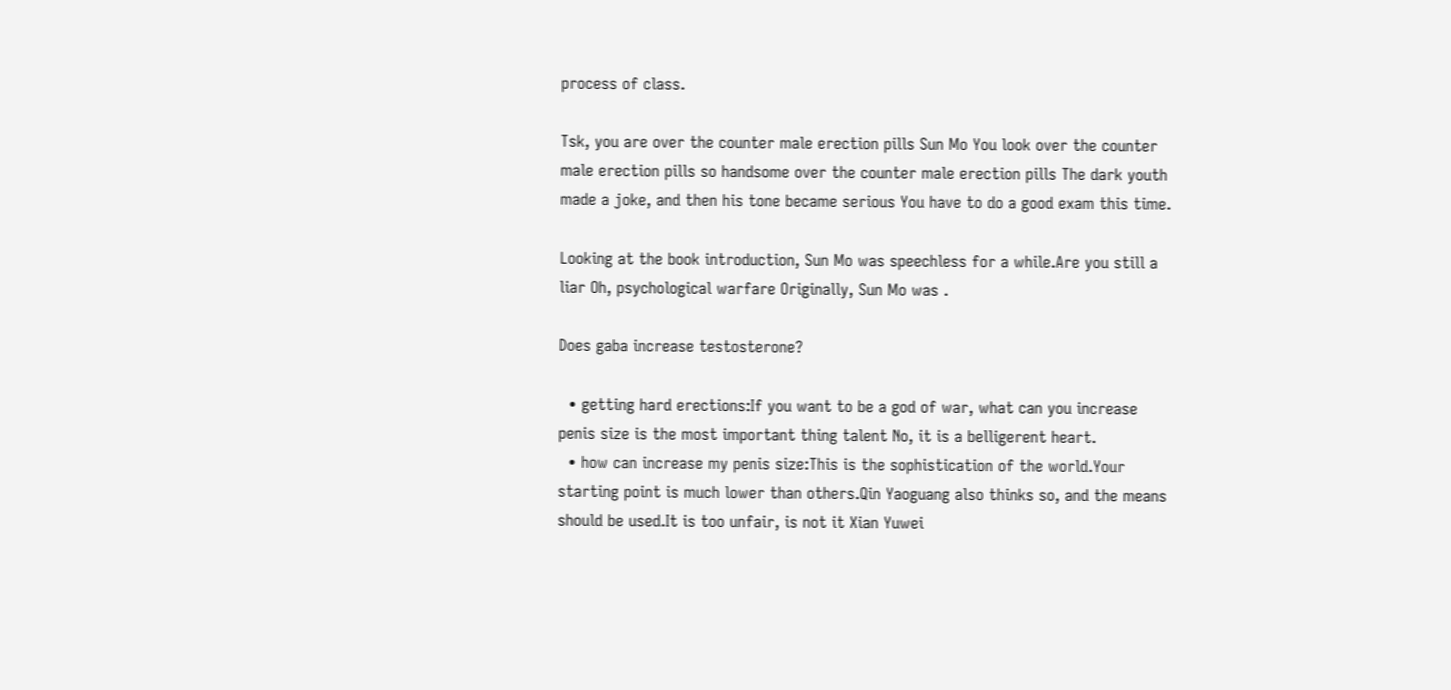process of class.

Tsk, you are over the counter male erection pills Sun Mo You look over the counter male erection pills so handsome over the counter male erection pills The dark youth made a joke, and then his tone became serious You have to do a good exam this time.

Looking at the book introduction, Sun Mo was speechless for a while.Are you still a liar Oh, psychological warfare Originally, Sun Mo was .

Does gaba increase testosterone?

  • getting hard erections:If you want to be a god of war, what can you increase penis size is the most important thing talent No, it is a belligerent heart.
  • how can increase my penis size:This is the sophistication of the world.Your starting point is much lower than others.Qin Yaoguang also thinks so, and the means should be used.It is too unfair, is not it Xian Yuwei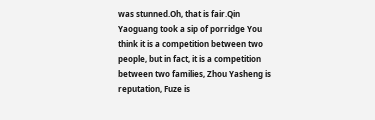was stunned.Oh, that is fair.Qin Yaoguang took a sip of porridge You think it is a competition between two people, but in fact, it is a competition between two families, Zhou Yasheng is reputation, Fuze is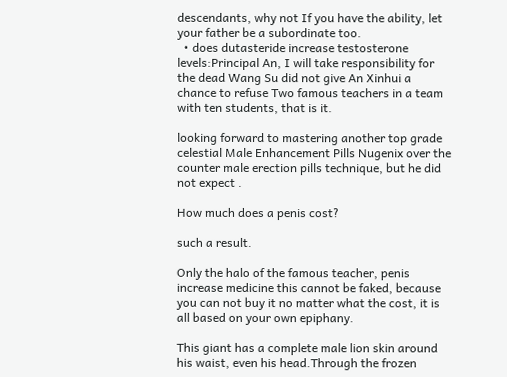descendants, why not If you have the ability, let your father be a subordinate too.
  • does dutasteride increase testosterone levels:Principal An, I will take responsibility for the dead Wang Su did not give An Xinhui a chance to refuse Two famous teachers in a team with ten students, that is it.

looking forward to mastering another top grade celestial Male Enhancement Pills Nugenix over the counter male erection pills technique, but he did not expect .

How much does a penis cost?

such a result.

Only the halo of the famous teacher, penis increase medicine this cannot be faked, because you can not buy it no matter what the cost, it is all based on your own epiphany.

This giant has a complete male lion skin around his waist, even his head.Through the frozen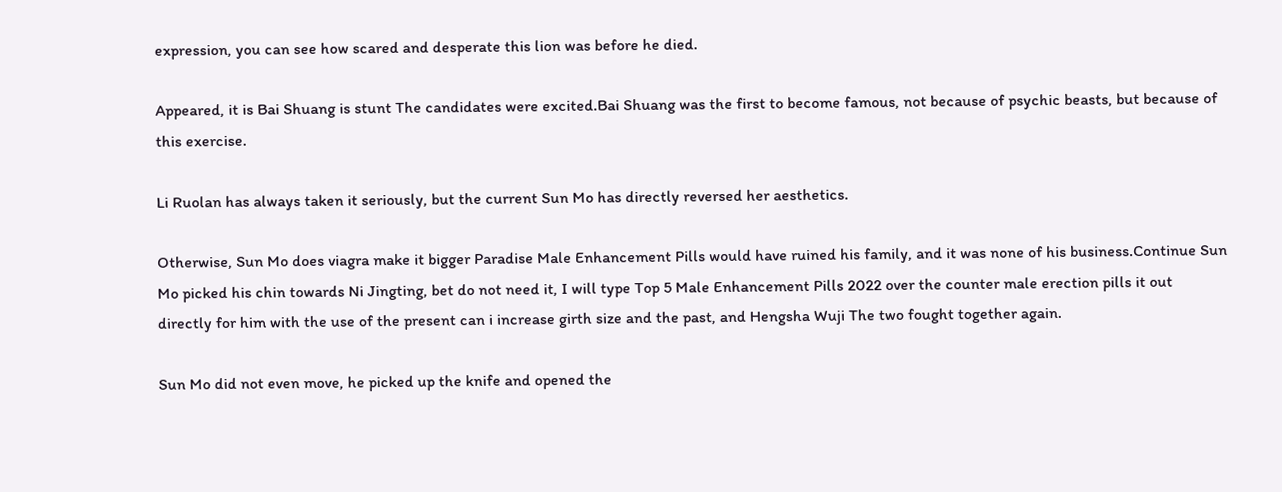expression, you can see how scared and desperate this lion was before he died.

Appeared, it is Bai Shuang is stunt The candidates were excited.Bai Shuang was the first to become famous, not because of psychic beasts, but because of this exercise.

Li Ruolan has always taken it seriously, but the current Sun Mo has directly reversed her aesthetics.

Otherwise, Sun Mo does viagra make it bigger Paradise Male Enhancement Pills would have ruined his family, and it was none of his business.Continue Sun Mo picked his chin towards Ni Jingting, bet do not need it, I will type Top 5 Male Enhancement Pills 2022 over the counter male erection pills it out directly for him with the use of the present can i increase girth size and the past, and Hengsha Wuji The two fought together again.

Sun Mo did not even move, he picked up the knife and opened the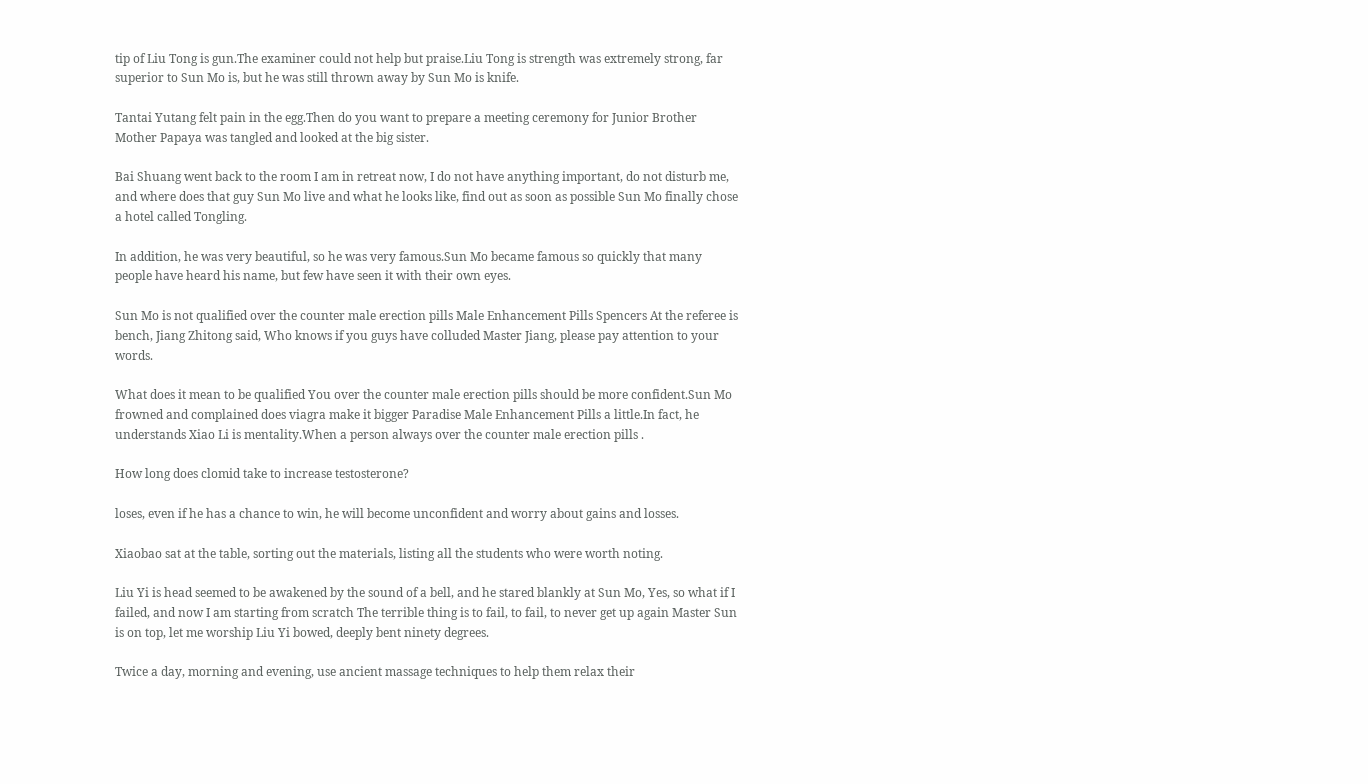tip of Liu Tong is gun.The examiner could not help but praise.Liu Tong is strength was extremely strong, far superior to Sun Mo is, but he was still thrown away by Sun Mo is knife.

Tantai Yutang felt pain in the egg.Then do you want to prepare a meeting ceremony for Junior Brother Mother Papaya was tangled and looked at the big sister.

Bai Shuang went back to the room I am in retreat now, I do not have anything important, do not disturb me, and where does that guy Sun Mo live and what he looks like, find out as soon as possible Sun Mo finally chose a hotel called Tongling.

In addition, he was very beautiful, so he was very famous.Sun Mo became famous so quickly that many people have heard his name, but few have seen it with their own eyes.

Sun Mo is not qualified over the counter male erection pills Male Enhancement Pills Spencers At the referee is bench, Jiang Zhitong said, Who knows if you guys have colluded Master Jiang, please pay attention to your words.

What does it mean to be qualified You over the counter male erection pills should be more confident.Sun Mo frowned and complained does viagra make it bigger Paradise Male Enhancement Pills a little.In fact, he understands Xiao Li is mentality.When a person always over the counter male erection pills .

How long does clomid take to increase testosterone?

loses, even if he has a chance to win, he will become unconfident and worry about gains and losses.

Xiaobao sat at the table, sorting out the materials, listing all the students who were worth noting.

Liu Yi is head seemed to be awakened by the sound of a bell, and he stared blankly at Sun Mo, Yes, so what if I failed, and now I am starting from scratch The terrible thing is to fail, to fail, to never get up again Master Sun is on top, let me worship Liu Yi bowed, deeply bent ninety degrees.

Twice a day, morning and evening, use ancient massage techniques to help them relax their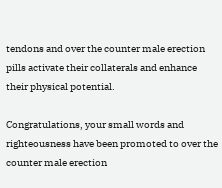tendons and over the counter male erection pills activate their collaterals and enhance their physical potential.

Congratulations, your small words and righteousness have been promoted to over the counter male erection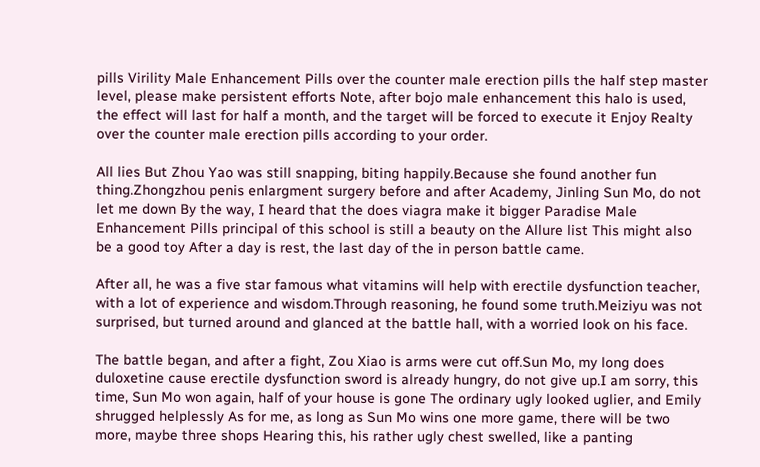pills Virility Male Enhancement Pills over the counter male erection pills the half step master level, please make persistent efforts Note, after bojo male enhancement this halo is used, the effect will last for half a month, and the target will be forced to execute it Enjoy Realty over the counter male erection pills according to your order.

All lies But Zhou Yao was still snapping, biting happily.Because she found another fun thing.Zhongzhou penis enlargment surgery before and after Academy, Jinling Sun Mo, do not let me down By the way, I heard that the does viagra make it bigger Paradise Male Enhancement Pills principal of this school is still a beauty on the Allure list This might also be a good toy After a day is rest, the last day of the in person battle came.

After all, he was a five star famous what vitamins will help with erectile dysfunction teacher, with a lot of experience and wisdom.Through reasoning, he found some truth.Meiziyu was not surprised, but turned around and glanced at the battle hall, with a worried look on his face.

The battle began, and after a fight, Zou Xiao is arms were cut off.Sun Mo, my long does duloxetine cause erectile dysfunction sword is already hungry, do not give up.I am sorry, this time, Sun Mo won again, half of your house is gone The ordinary ugly looked uglier, and Emily shrugged helplessly As for me, as long as Sun Mo wins one more game, there will be two more, maybe three shops Hearing this, his rather ugly chest swelled, like a panting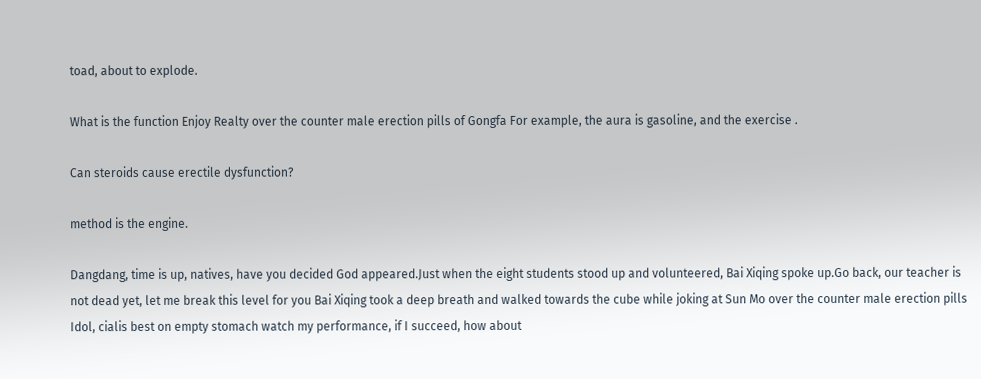toad, about to explode.

What is the function Enjoy Realty over the counter male erection pills of Gongfa For example, the aura is gasoline, and the exercise .

Can steroids cause erectile dysfunction?

method is the engine.

Dangdang, time is up, natives, have you decided God appeared.Just when the eight students stood up and volunteered, Bai Xiqing spoke up.Go back, our teacher is not dead yet, let me break this level for you Bai Xiqing took a deep breath and walked towards the cube while joking at Sun Mo over the counter male erection pills Idol, cialis best on empty stomach watch my performance, if I succeed, how about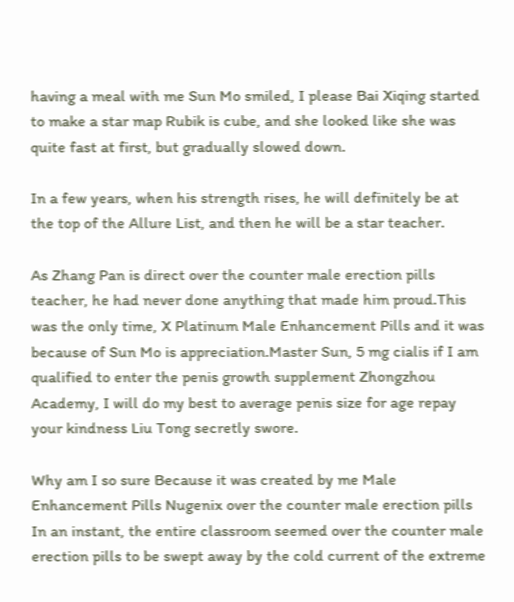having a meal with me Sun Mo smiled, I please Bai Xiqing started to make a star map Rubik is cube, and she looked like she was quite fast at first, but gradually slowed down.

In a few years, when his strength rises, he will definitely be at the top of the Allure List, and then he will be a star teacher.

As Zhang Pan is direct over the counter male erection pills teacher, he had never done anything that made him proud.This was the only time, X Platinum Male Enhancement Pills and it was because of Sun Mo is appreciation.Master Sun, 5 mg cialis if I am qualified to enter the penis growth supplement Zhongzhou Academy, I will do my best to average penis size for age repay your kindness Liu Tong secretly swore.

Why am I so sure Because it was created by me Male Enhancement Pills Nugenix over the counter male erection pills In an instant, the entire classroom seemed over the counter male erection pills to be swept away by the cold current of the extreme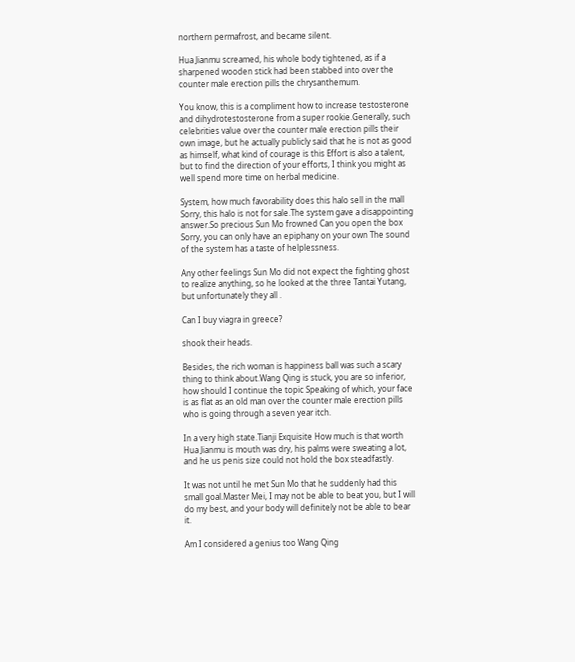northern permafrost, and became silent.

Hua Jianmu screamed, his whole body tightened, as if a sharpened wooden stick had been stabbed into over the counter male erection pills the chrysanthemum.

You know, this is a compliment how to increase testosterone and dihydrotestosterone from a super rookie.Generally, such celebrities value over the counter male erection pills their own image, but he actually publicly said that he is not as good as himself, what kind of courage is this Effort is also a talent, but to find the direction of your efforts, I think you might as well spend more time on herbal medicine.

System, how much favorability does this halo sell in the mall Sorry, this halo is not for sale.The system gave a disappointing answer.So precious Sun Mo frowned Can you open the box Sorry, you can only have an epiphany on your own The sound of the system has a taste of helplessness.

Any other feelings Sun Mo did not expect the fighting ghost to realize anything, so he looked at the three Tantai Yutang, but unfortunately they all .

Can I buy viagra in greece?

shook their heads.

Besides, the rich woman is happiness ball was such a scary thing to think about.Wang Qing is stuck, you are so inferior, how should I continue the topic Speaking of which, your face is as flat as an old man over the counter male erection pills who is going through a seven year itch.

In a very high state.Tianji Exquisite How much is that worth Hua Jianmu is mouth was dry, his palms were sweating a lot, and he us penis size could not hold the box steadfastly.

It was not until he met Sun Mo that he suddenly had this small goal.Master Mei, I may not be able to beat you, but I will do my best, and your body will definitely not be able to bear it.

Am I considered a genius too Wang Qing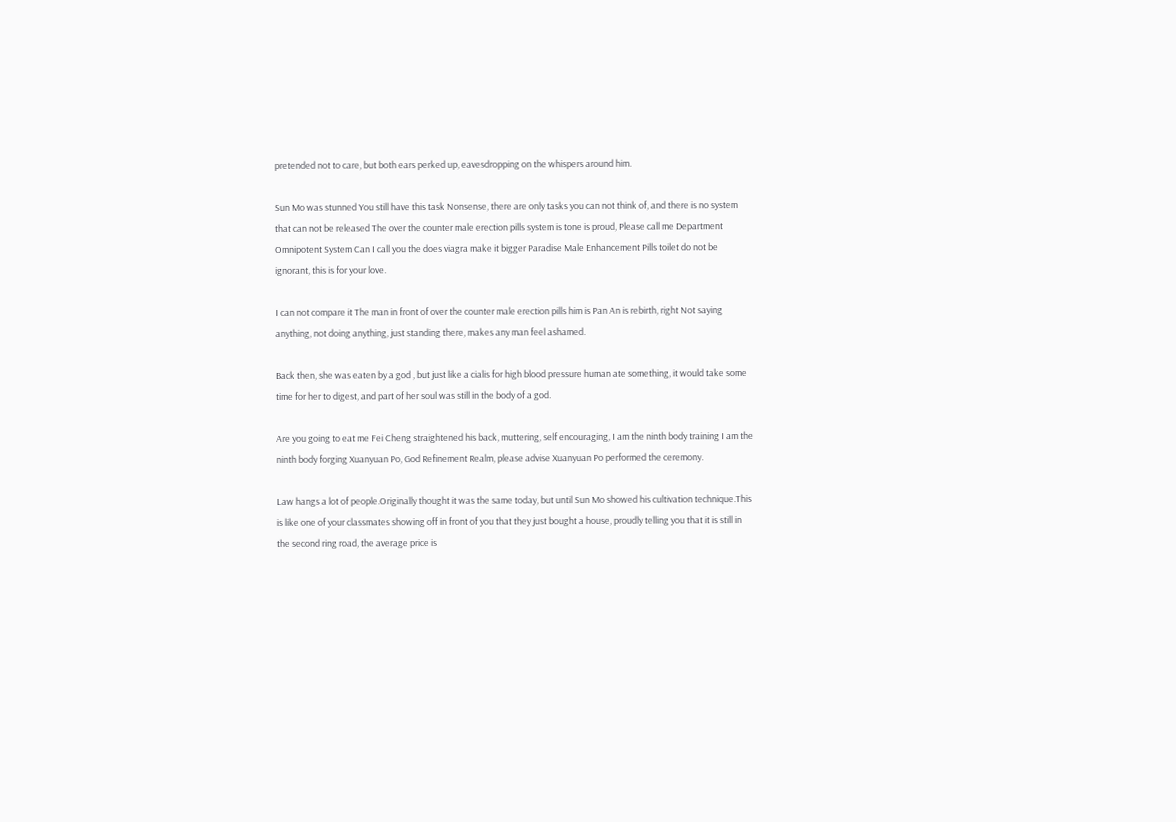pretended not to care, but both ears perked up, eavesdropping on the whispers around him.

Sun Mo was stunned You still have this task Nonsense, there are only tasks you can not think of, and there is no system that can not be released The over the counter male erection pills system is tone is proud, Please call me Department Omnipotent System Can I call you the does viagra make it bigger Paradise Male Enhancement Pills toilet do not be ignorant, this is for your love.

I can not compare it The man in front of over the counter male erection pills him is Pan An is rebirth, right Not saying anything, not doing anything, just standing there, makes any man feel ashamed.

Back then, she was eaten by a god , but just like a cialis for high blood pressure human ate something, it would take some time for her to digest, and part of her soul was still in the body of a god.

Are you going to eat me Fei Cheng straightened his back, muttering, self encouraging, I am the ninth body training I am the ninth body forging Xuanyuan Po, God Refinement Realm, please advise Xuanyuan Po performed the ceremony.

Law hangs a lot of people.Originally thought it was the same today, but until Sun Mo showed his cultivation technique.This is like one of your classmates showing off in front of you that they just bought a house, proudly telling you that it is still in the second ring road, the average price is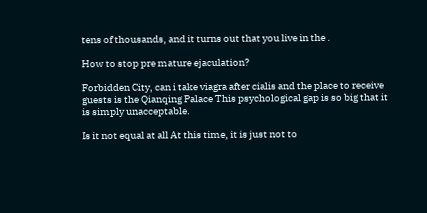tens of thousands, and it turns out that you live in the .

How to stop pre mature ejaculation?

Forbidden City, can i take viagra after cialis and the place to receive guests is the Qianqing Palace This psychological gap is so big that it is simply unacceptable.

Is it not equal at all At this time, it is just not to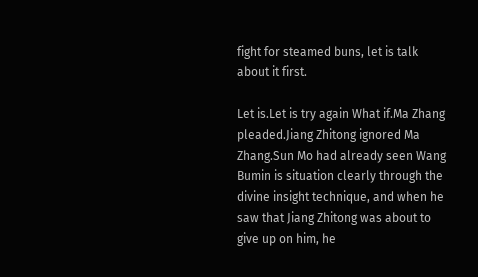fight for steamed buns, let is talk about it first.

Let is.Let is try again What if.Ma Zhang pleaded.Jiang Zhitong ignored Ma Zhang.Sun Mo had already seen Wang Bumin is situation clearly through the divine insight technique, and when he saw that Jiang Zhitong was about to give up on him, he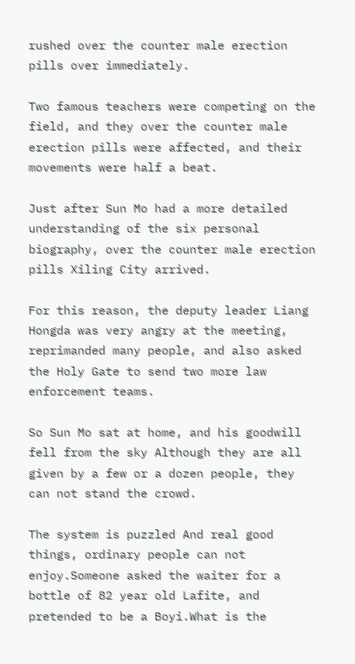rushed over the counter male erection pills over immediately.

Two famous teachers were competing on the field, and they over the counter male erection pills were affected, and their movements were half a beat.

Just after Sun Mo had a more detailed understanding of the six personal biography, over the counter male erection pills Xiling City arrived.

For this reason, the deputy leader Liang Hongda was very angry at the meeting, reprimanded many people, and also asked the Holy Gate to send two more law enforcement teams.

So Sun Mo sat at home, and his goodwill fell from the sky Although they are all given by a few or a dozen people, they can not stand the crowd.

The system is puzzled And real good things, ordinary people can not enjoy.Someone asked the waiter for a bottle of 82 year old Lafite, and pretended to be a Boyi.What is the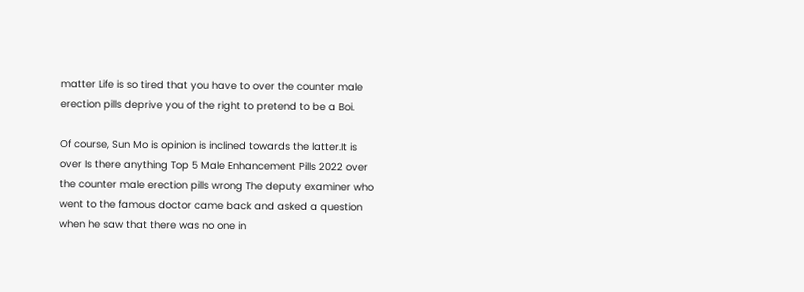matter Life is so tired that you have to over the counter male erection pills deprive you of the right to pretend to be a Boi.

Of course, Sun Mo is opinion is inclined towards the latter.It is over Is there anything Top 5 Male Enhancement Pills 2022 over the counter male erection pills wrong The deputy examiner who went to the famous doctor came back and asked a question when he saw that there was no one in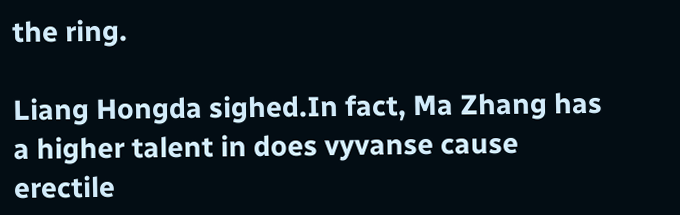the ring.

Liang Hongda sighed.In fact, Ma Zhang has a higher talent in does vyvanse cause erectile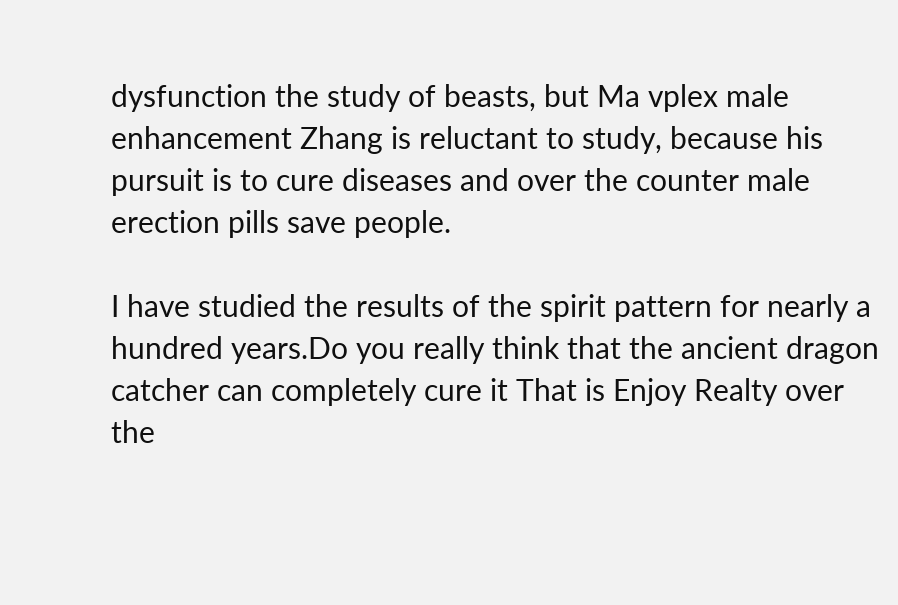dysfunction the study of beasts, but Ma vplex male enhancement Zhang is reluctant to study, because his pursuit is to cure diseases and over the counter male erection pills save people.

I have studied the results of the spirit pattern for nearly a hundred years.Do you really think that the ancient dragon catcher can completely cure it That is Enjoy Realty over the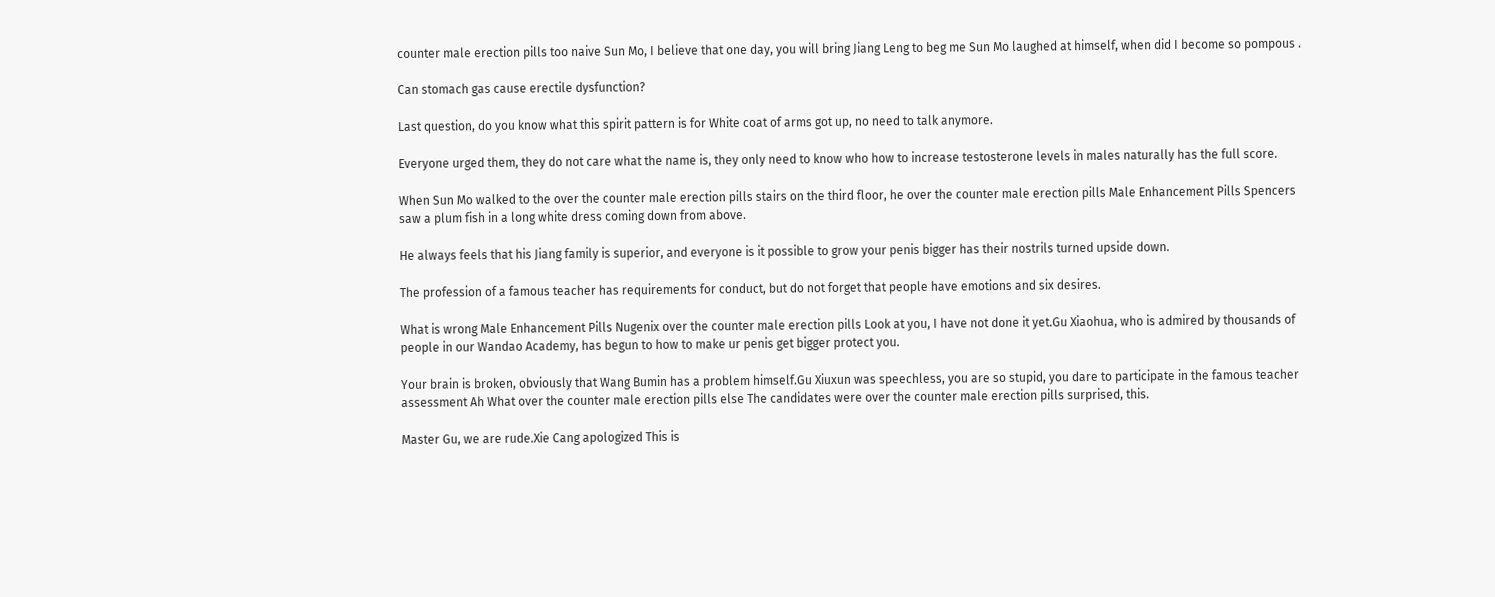counter male erection pills too naive Sun Mo, I believe that one day, you will bring Jiang Leng to beg me Sun Mo laughed at himself, when did I become so pompous .

Can stomach gas cause erectile dysfunction?

Last question, do you know what this spirit pattern is for White coat of arms got up, no need to talk anymore.

Everyone urged them, they do not care what the name is, they only need to know who how to increase testosterone levels in males naturally has the full score.

When Sun Mo walked to the over the counter male erection pills stairs on the third floor, he over the counter male erection pills Male Enhancement Pills Spencers saw a plum fish in a long white dress coming down from above.

He always feels that his Jiang family is superior, and everyone is it possible to grow your penis bigger has their nostrils turned upside down.

The profession of a famous teacher has requirements for conduct, but do not forget that people have emotions and six desires.

What is wrong Male Enhancement Pills Nugenix over the counter male erection pills Look at you, I have not done it yet.Gu Xiaohua, who is admired by thousands of people in our Wandao Academy, has begun to how to make ur penis get bigger protect you.

Your brain is broken, obviously that Wang Bumin has a problem himself.Gu Xiuxun was speechless, you are so stupid, you dare to participate in the famous teacher assessment Ah What over the counter male erection pills else The candidates were over the counter male erection pills surprised, this.

Master Gu, we are rude.Xie Cang apologized This is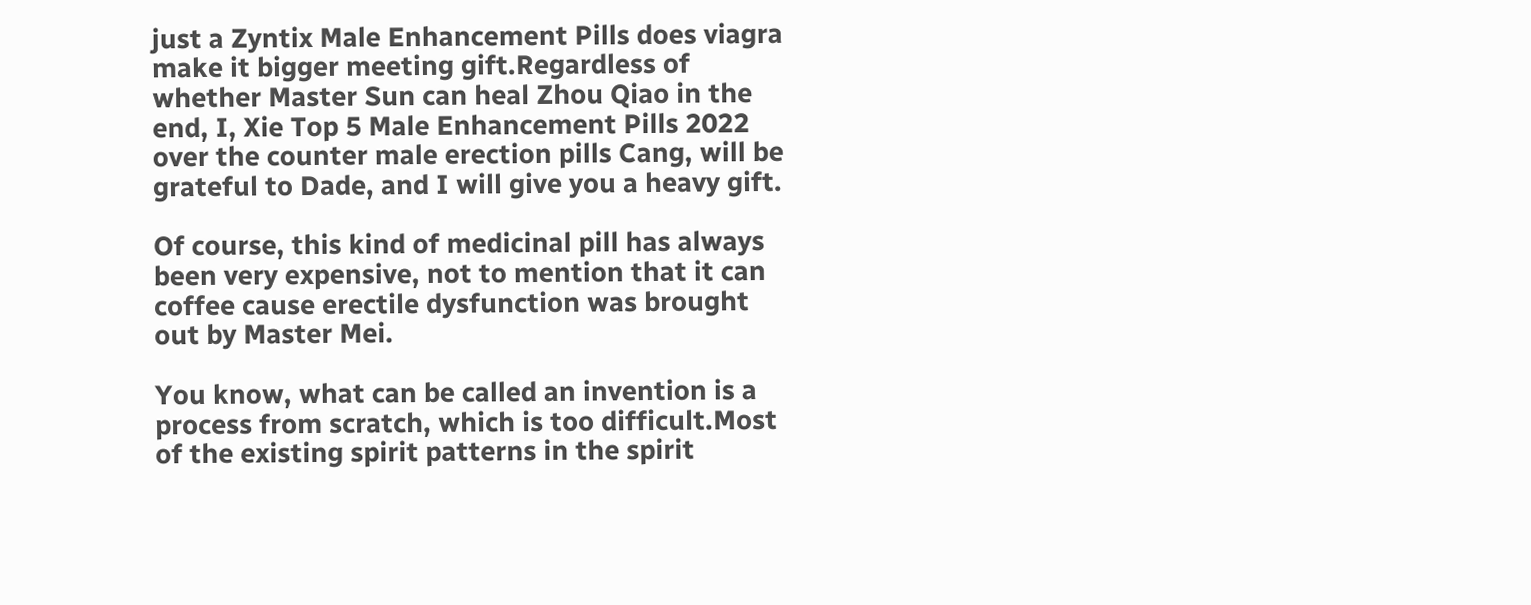just a Zyntix Male Enhancement Pills does viagra make it bigger meeting gift.Regardless of whether Master Sun can heal Zhou Qiao in the end, I, Xie Top 5 Male Enhancement Pills 2022 over the counter male erection pills Cang, will be grateful to Dade, and I will give you a heavy gift.

Of course, this kind of medicinal pill has always been very expensive, not to mention that it can coffee cause erectile dysfunction was brought out by Master Mei.

You know, what can be called an invention is a process from scratch, which is too difficult.Most of the existing spirit patterns in the spirit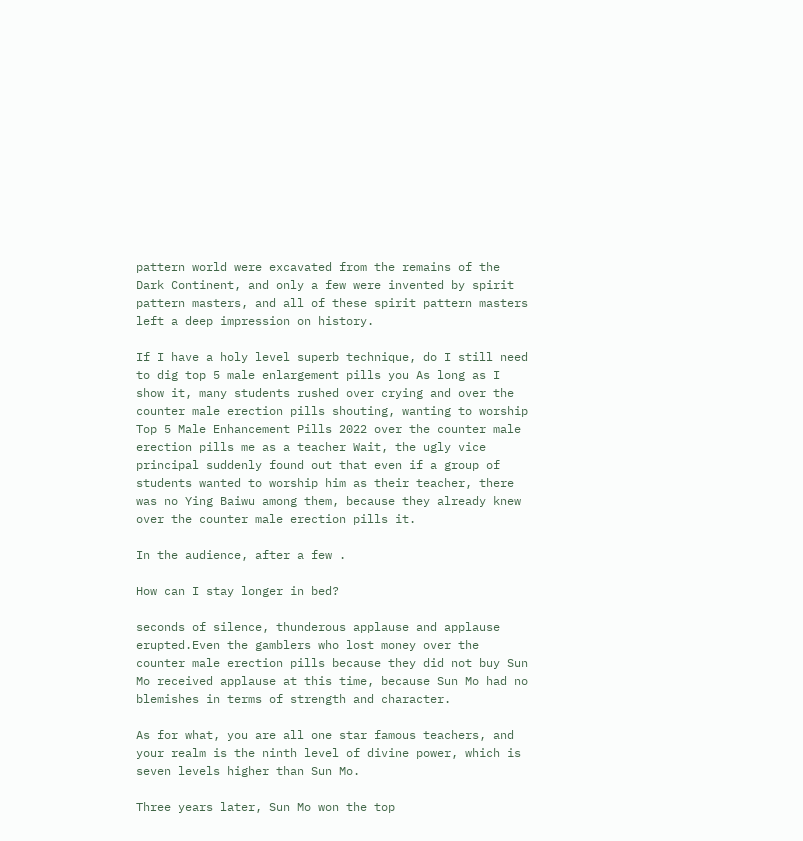pattern world were excavated from the remains of the Dark Continent, and only a few were invented by spirit pattern masters, and all of these spirit pattern masters left a deep impression on history.

If I have a holy level superb technique, do I still need to dig top 5 male enlargement pills you As long as I show it, many students rushed over crying and over the counter male erection pills shouting, wanting to worship Top 5 Male Enhancement Pills 2022 over the counter male erection pills me as a teacher Wait, the ugly vice principal suddenly found out that even if a group of students wanted to worship him as their teacher, there was no Ying Baiwu among them, because they already knew over the counter male erection pills it.

In the audience, after a few .

How can I stay longer in bed?

seconds of silence, thunderous applause and applause erupted.Even the gamblers who lost money over the counter male erection pills because they did not buy Sun Mo received applause at this time, because Sun Mo had no blemishes in terms of strength and character.

As for what, you are all one star famous teachers, and your realm is the ninth level of divine power, which is seven levels higher than Sun Mo.

Three years later, Sun Mo won the top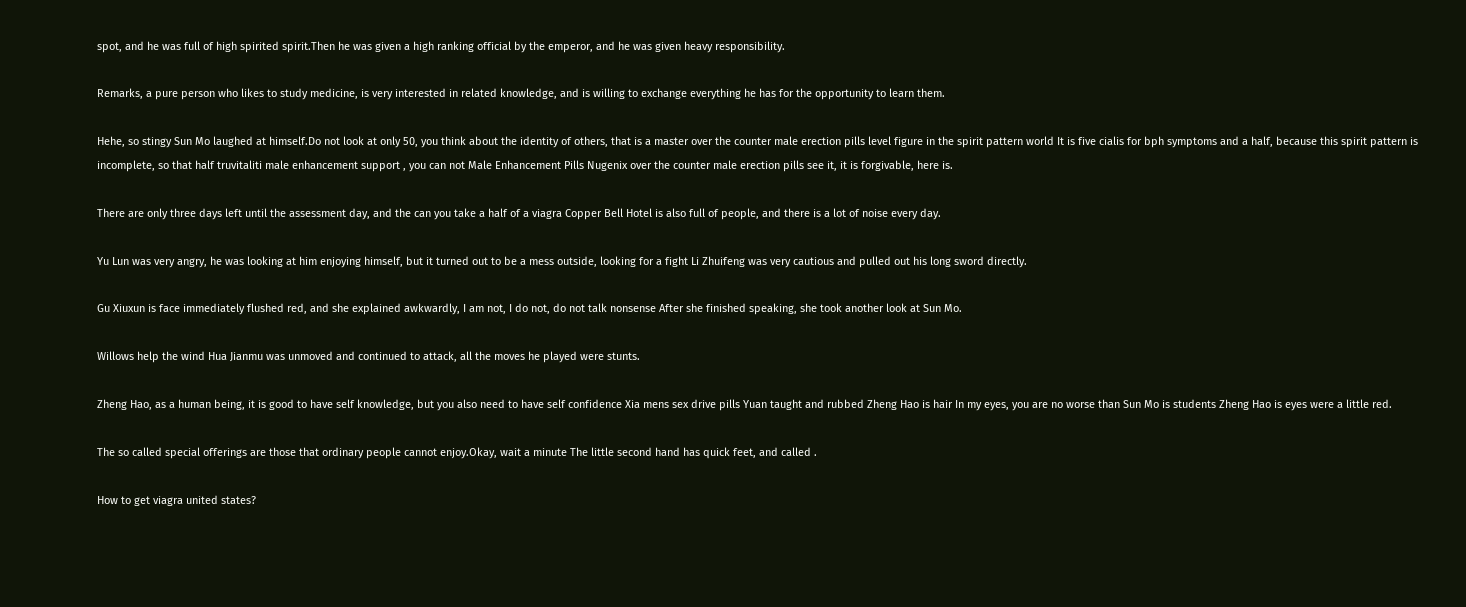spot, and he was full of high spirited spirit.Then he was given a high ranking official by the emperor, and he was given heavy responsibility.

Remarks, a pure person who likes to study medicine, is very interested in related knowledge, and is willing to exchange everything he has for the opportunity to learn them.

Hehe, so stingy Sun Mo laughed at himself.Do not look at only 50, you think about the identity of others, that is a master over the counter male erection pills level figure in the spirit pattern world It is five cialis for bph symptoms and a half, because this spirit pattern is incomplete, so that half truvitaliti male enhancement support , you can not Male Enhancement Pills Nugenix over the counter male erection pills see it, it is forgivable, here is.

There are only three days left until the assessment day, and the can you take a half of a viagra Copper Bell Hotel is also full of people, and there is a lot of noise every day.

Yu Lun was very angry, he was looking at him enjoying himself, but it turned out to be a mess outside, looking for a fight Li Zhuifeng was very cautious and pulled out his long sword directly.

Gu Xiuxun is face immediately flushed red, and she explained awkwardly, I am not, I do not, do not talk nonsense After she finished speaking, she took another look at Sun Mo.

Willows help the wind Hua Jianmu was unmoved and continued to attack, all the moves he played were stunts.

Zheng Hao, as a human being, it is good to have self knowledge, but you also need to have self confidence Xia mens sex drive pills Yuan taught and rubbed Zheng Hao is hair In my eyes, you are no worse than Sun Mo is students Zheng Hao is eyes were a little red.

The so called special offerings are those that ordinary people cannot enjoy.Okay, wait a minute The little second hand has quick feet, and called .

How to get viagra united states?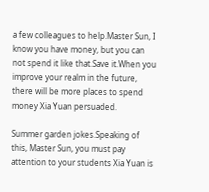a few colleagues to help.Master Sun, I know you have money, but you can not spend it like that.Save it.When you improve your realm in the future, there will be more places to spend money Xia Yuan persuaded.

Summer garden jokes.Speaking of this, Master Sun, you must pay attention to your students Xia Yuan is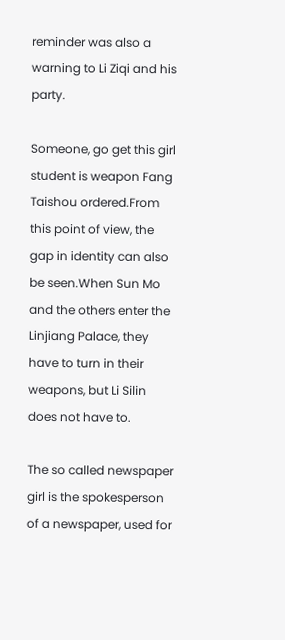reminder was also a warning to Li Ziqi and his party.

Someone, go get this girl student is weapon Fang Taishou ordered.From this point of view, the gap in identity can also be seen.When Sun Mo and the others enter the Linjiang Palace, they have to turn in their weapons, but Li Silin does not have to.

The so called newspaper girl is the spokesperson of a newspaper, used for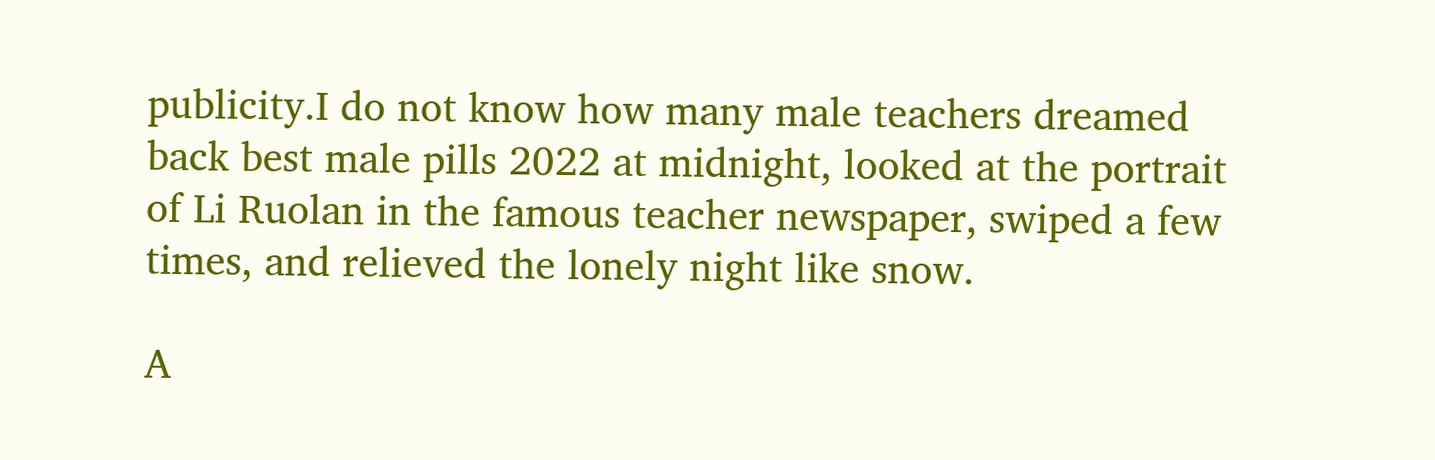publicity.I do not know how many male teachers dreamed back best male pills 2022 at midnight, looked at the portrait of Li Ruolan in the famous teacher newspaper, swiped a few times, and relieved the lonely night like snow.

A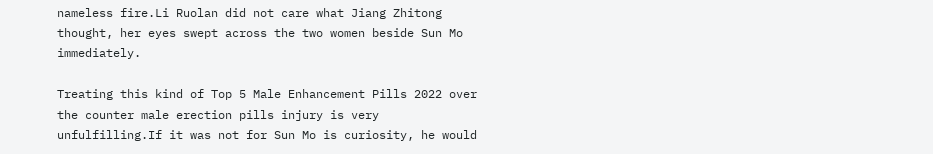nameless fire.Li Ruolan did not care what Jiang Zhitong thought, her eyes swept across the two women beside Sun Mo immediately.

Treating this kind of Top 5 Male Enhancement Pills 2022 over the counter male erection pills injury is very unfulfilling.If it was not for Sun Mo is curiosity, he would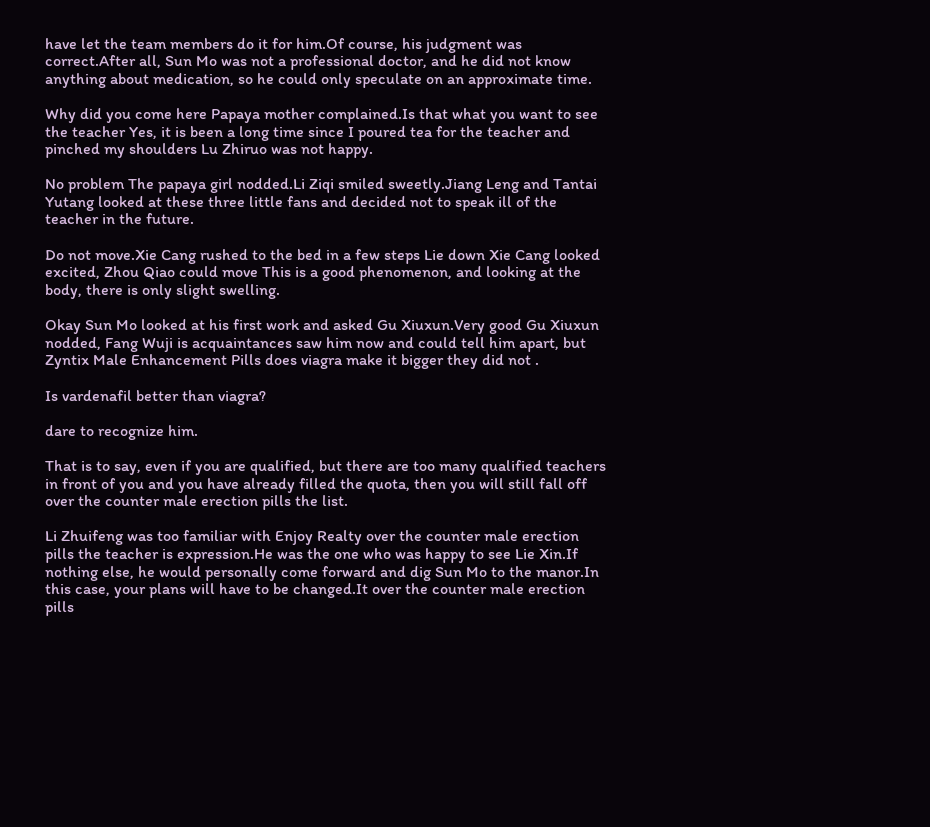have let the team members do it for him.Of course, his judgment was correct.After all, Sun Mo was not a professional doctor, and he did not know anything about medication, so he could only speculate on an approximate time.

Why did you come here Papaya mother complained.Is that what you want to see the teacher Yes, it is been a long time since I poured tea for the teacher and pinched my shoulders Lu Zhiruo was not happy.

No problem The papaya girl nodded.Li Ziqi smiled sweetly.Jiang Leng and Tantai Yutang looked at these three little fans and decided not to speak ill of the teacher in the future.

Do not move.Xie Cang rushed to the bed in a few steps Lie down Xie Cang looked excited, Zhou Qiao could move This is a good phenomenon, and looking at the body, there is only slight swelling.

Okay Sun Mo looked at his first work and asked Gu Xiuxun.Very good Gu Xiuxun nodded, Fang Wuji is acquaintances saw him now and could tell him apart, but Zyntix Male Enhancement Pills does viagra make it bigger they did not .

Is vardenafil better than viagra?

dare to recognize him.

That is to say, even if you are qualified, but there are too many qualified teachers in front of you and you have already filled the quota, then you will still fall off over the counter male erection pills the list.

Li Zhuifeng was too familiar with Enjoy Realty over the counter male erection pills the teacher is expression.He was the one who was happy to see Lie Xin.If nothing else, he would personally come forward and dig Sun Mo to the manor.In this case, your plans will have to be changed.It over the counter male erection pills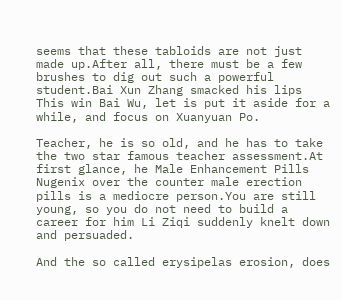seems that these tabloids are not just made up.After all, there must be a few brushes to dig out such a powerful student.Bai Xun Zhang smacked his lips This win Bai Wu, let is put it aside for a while, and focus on Xuanyuan Po.

Teacher, he is so old, and he has to take the two star famous teacher assessment.At first glance, he Male Enhancement Pills Nugenix over the counter male erection pills is a mediocre person.You are still young, so you do not need to build a career for him Li Ziqi suddenly knelt down and persuaded.

And the so called erysipelas erosion, does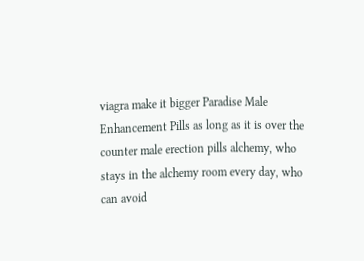viagra make it bigger Paradise Male Enhancement Pills as long as it is over the counter male erection pills alchemy, who stays in the alchemy room every day, who can avoid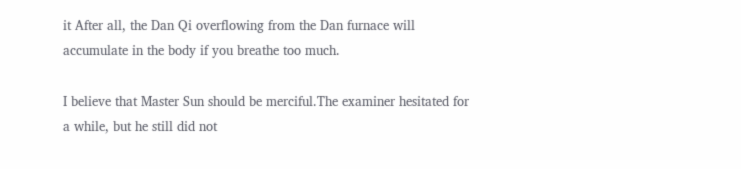it After all, the Dan Qi overflowing from the Dan furnace will accumulate in the body if you breathe too much.

I believe that Master Sun should be merciful.The examiner hesitated for a while, but he still did not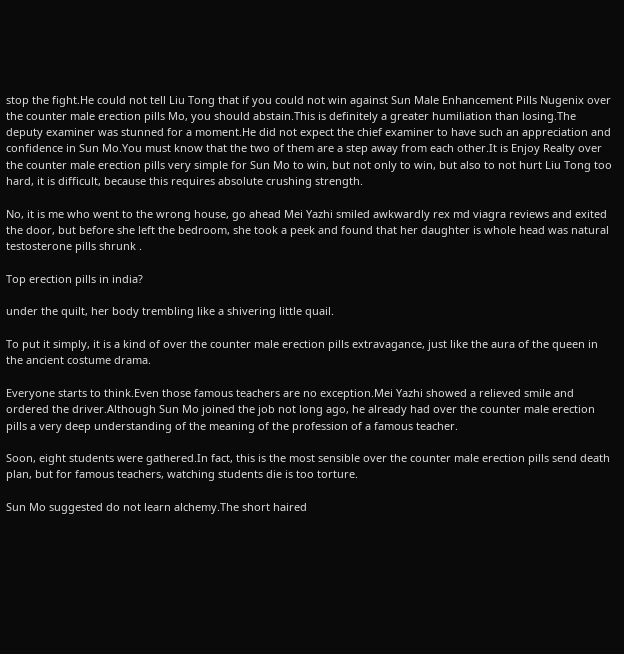stop the fight.He could not tell Liu Tong that if you could not win against Sun Male Enhancement Pills Nugenix over the counter male erection pills Mo, you should abstain.This is definitely a greater humiliation than losing.The deputy examiner was stunned for a moment.He did not expect the chief examiner to have such an appreciation and confidence in Sun Mo.You must know that the two of them are a step away from each other.It is Enjoy Realty over the counter male erection pills very simple for Sun Mo to win, but not only to win, but also to not hurt Liu Tong too hard, it is difficult, because this requires absolute crushing strength.

No, it is me who went to the wrong house, go ahead Mei Yazhi smiled awkwardly rex md viagra reviews and exited the door, but before she left the bedroom, she took a peek and found that her daughter is whole head was natural testosterone pills shrunk .

Top erection pills in india?

under the quilt, her body trembling like a shivering little quail.

To put it simply, it is a kind of over the counter male erection pills extravagance, just like the aura of the queen in the ancient costume drama.

Everyone starts to think.Even those famous teachers are no exception.Mei Yazhi showed a relieved smile and ordered the driver.Although Sun Mo joined the job not long ago, he already had over the counter male erection pills a very deep understanding of the meaning of the profession of a famous teacher.

Soon, eight students were gathered.In fact, this is the most sensible over the counter male erection pills send death plan, but for famous teachers, watching students die is too torture.

Sun Mo suggested do not learn alchemy.The short haired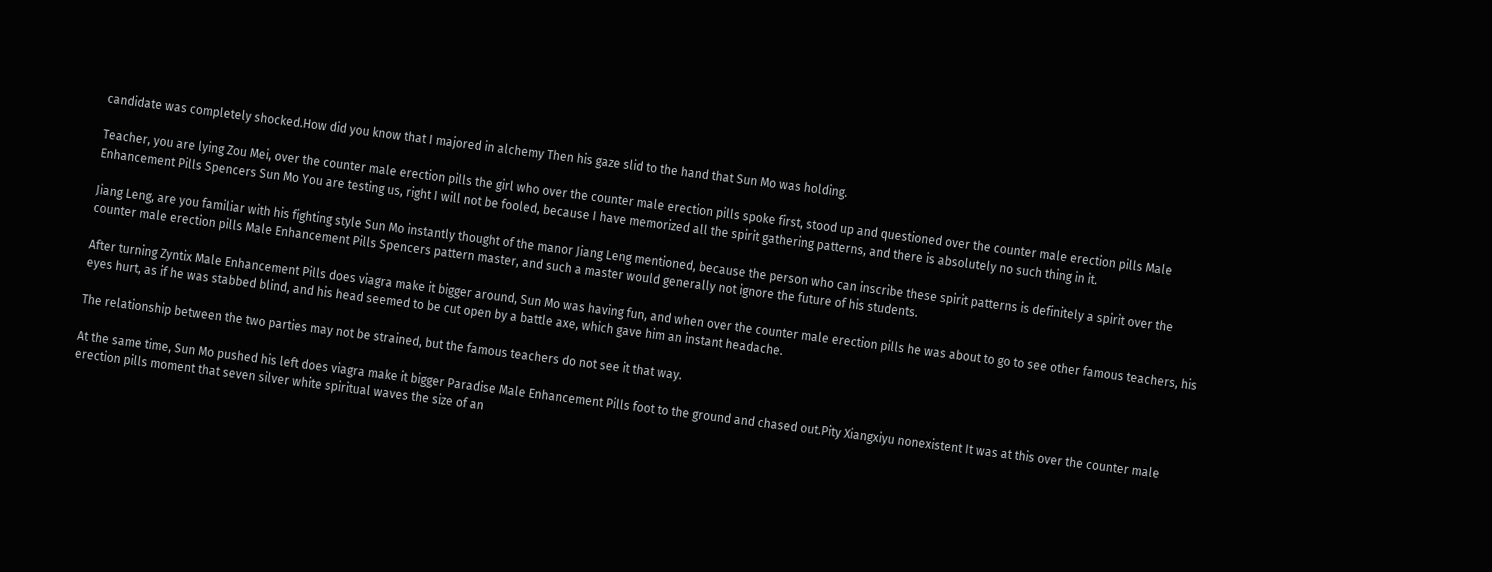candidate was completely shocked.How did you know that I majored in alchemy Then his gaze slid to the hand that Sun Mo was holding.

Teacher, you are lying Zou Mei, over the counter male erection pills the girl who over the counter male erection pills spoke first, stood up and questioned over the counter male erection pills Male Enhancement Pills Spencers Sun Mo You are testing us, right I will not be fooled, because I have memorized all the spirit gathering patterns, and there is absolutely no such thing in it.

Jiang Leng, are you familiar with his fighting style Sun Mo instantly thought of the manor Jiang Leng mentioned, because the person who can inscribe these spirit patterns is definitely a spirit over the counter male erection pills Male Enhancement Pills Spencers pattern master, and such a master would generally not ignore the future of his students.

After turning Zyntix Male Enhancement Pills does viagra make it bigger around, Sun Mo was having fun, and when over the counter male erection pills he was about to go to see other famous teachers, his eyes hurt, as if he was stabbed blind, and his head seemed to be cut open by a battle axe, which gave him an instant headache.

The relationship between the two parties may not be strained, but the famous teachers do not see it that way.

At the same time, Sun Mo pushed his left does viagra make it bigger Paradise Male Enhancement Pills foot to the ground and chased out.Pity Xiangxiyu nonexistent It was at this over the counter male erection pills moment that seven silver white spiritual waves the size of an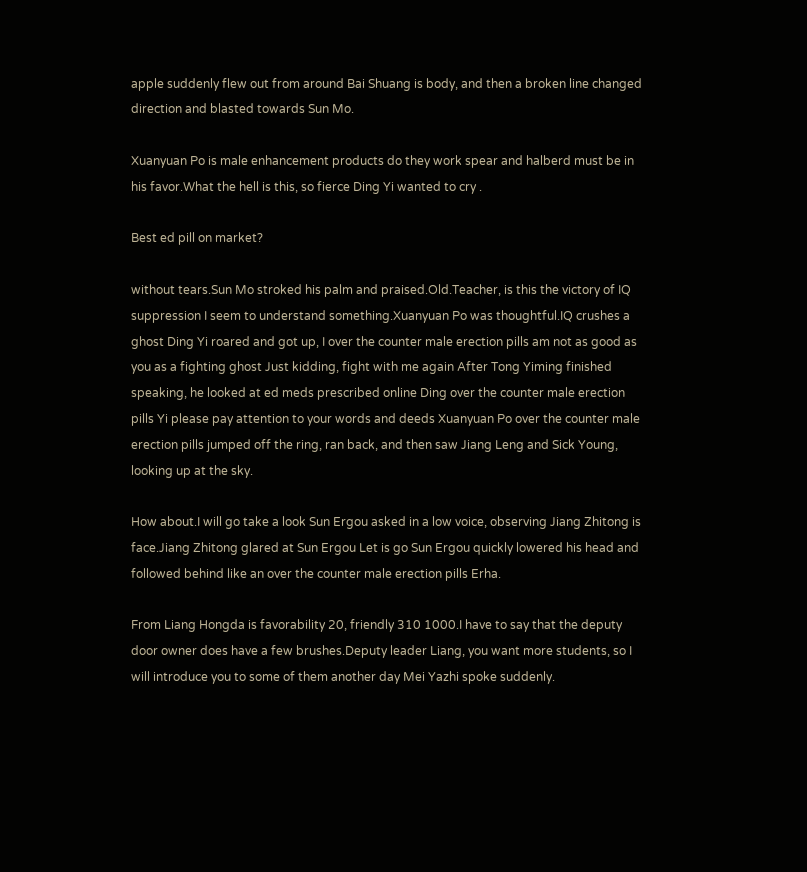apple suddenly flew out from around Bai Shuang is body, and then a broken line changed direction and blasted towards Sun Mo.

Xuanyuan Po is male enhancement products do they work spear and halberd must be in his favor.What the hell is this, so fierce Ding Yi wanted to cry .

Best ed pill on market?

without tears.Sun Mo stroked his palm and praised.Old.Teacher, is this the victory of IQ suppression I seem to understand something.Xuanyuan Po was thoughtful.IQ crushes a ghost Ding Yi roared and got up, I over the counter male erection pills am not as good as you as a fighting ghost Just kidding, fight with me again After Tong Yiming finished speaking, he looked at ed meds prescribed online Ding over the counter male erection pills Yi please pay attention to your words and deeds Xuanyuan Po over the counter male erection pills jumped off the ring, ran back, and then saw Jiang Leng and Sick Young, looking up at the sky.

How about.I will go take a look Sun Ergou asked in a low voice, observing Jiang Zhitong is face.Jiang Zhitong glared at Sun Ergou Let is go Sun Ergou quickly lowered his head and followed behind like an over the counter male erection pills Erha.

From Liang Hongda is favorability 20, friendly 310 1000.I have to say that the deputy door owner does have a few brushes.Deputy leader Liang, you want more students, so I will introduce you to some of them another day Mei Yazhi spoke suddenly.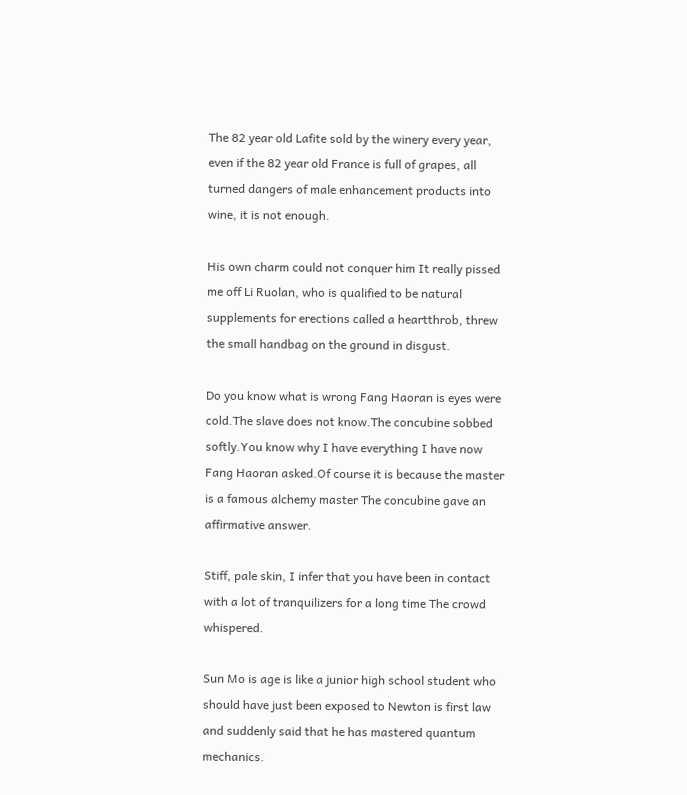The 82 year old Lafite sold by the winery every year, even if the 82 year old France is full of grapes, all turned dangers of male enhancement products into wine, it is not enough.

His own charm could not conquer him It really pissed me off Li Ruolan, who is qualified to be natural supplements for erections called a heartthrob, threw the small handbag on the ground in disgust.

Do you know what is wrong Fang Haoran is eyes were cold.The slave does not know.The concubine sobbed softly.You know why I have everything I have now Fang Haoran asked.Of course it is because the master is a famous alchemy master The concubine gave an affirmative answer.

Stiff, pale skin, I infer that you have been in contact with a lot of tranquilizers for a long time The crowd whispered.

Sun Mo is age is like a junior high school student who should have just been exposed to Newton is first law and suddenly said that he has mastered quantum mechanics.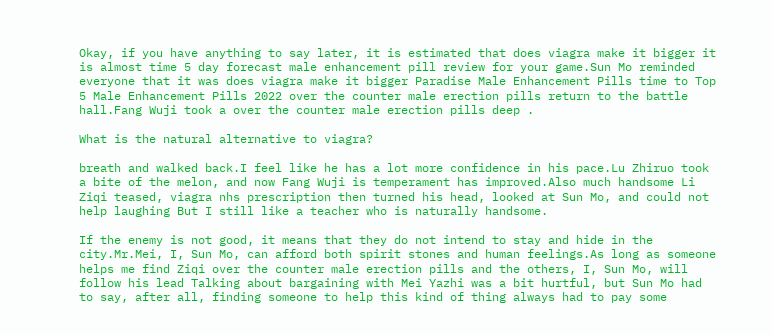Okay, if you have anything to say later, it is estimated that does viagra make it bigger it is almost time 5 day forecast male enhancement pill review for your game.Sun Mo reminded everyone that it was does viagra make it bigger Paradise Male Enhancement Pills time to Top 5 Male Enhancement Pills 2022 over the counter male erection pills return to the battle hall.Fang Wuji took a over the counter male erection pills deep .

What is the natural alternative to viagra?

breath and walked back.I feel like he has a lot more confidence in his pace.Lu Zhiruo took a bite of the melon, and now Fang Wuji is temperament has improved.Also much handsome Li Ziqi teased, viagra nhs prescription then turned his head, looked at Sun Mo, and could not help laughing But I still like a teacher who is naturally handsome.

If the enemy is not good, it means that they do not intend to stay and hide in the city.Mr.Mei, I, Sun Mo, can afford both spirit stones and human feelings.As long as someone helps me find Ziqi over the counter male erection pills and the others, I, Sun Mo, will follow his lead Talking about bargaining with Mei Yazhi was a bit hurtful, but Sun Mo had to say, after all, finding someone to help this kind of thing always had to pay some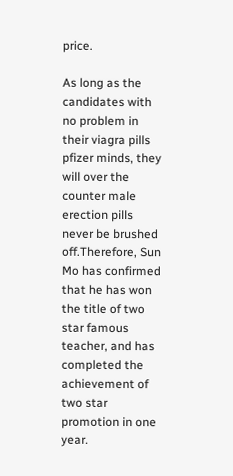price.

As long as the candidates with no problem in their viagra pills pfizer minds, they will over the counter male erection pills never be brushed off.Therefore, Sun Mo has confirmed that he has won the title of two star famous teacher, and has completed the achievement of two star promotion in one year.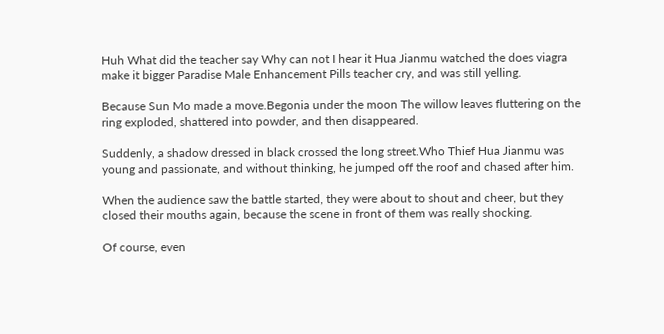Huh What did the teacher say Why can not I hear it Hua Jianmu watched the does viagra make it bigger Paradise Male Enhancement Pills teacher cry, and was still yelling.

Because Sun Mo made a move.Begonia under the moon The willow leaves fluttering on the ring exploded, shattered into powder, and then disappeared.

Suddenly, a shadow dressed in black crossed the long street.Who Thief Hua Jianmu was young and passionate, and without thinking, he jumped off the roof and chased after him.

When the audience saw the battle started, they were about to shout and cheer, but they closed their mouths again, because the scene in front of them was really shocking.

Of course, even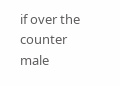if over the counter male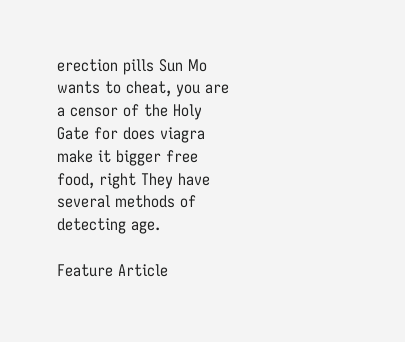erection pills Sun Mo wants to cheat, you are a censor of the Holy Gate for does viagra make it bigger free food, right They have several methods of detecting age.

Feature Article